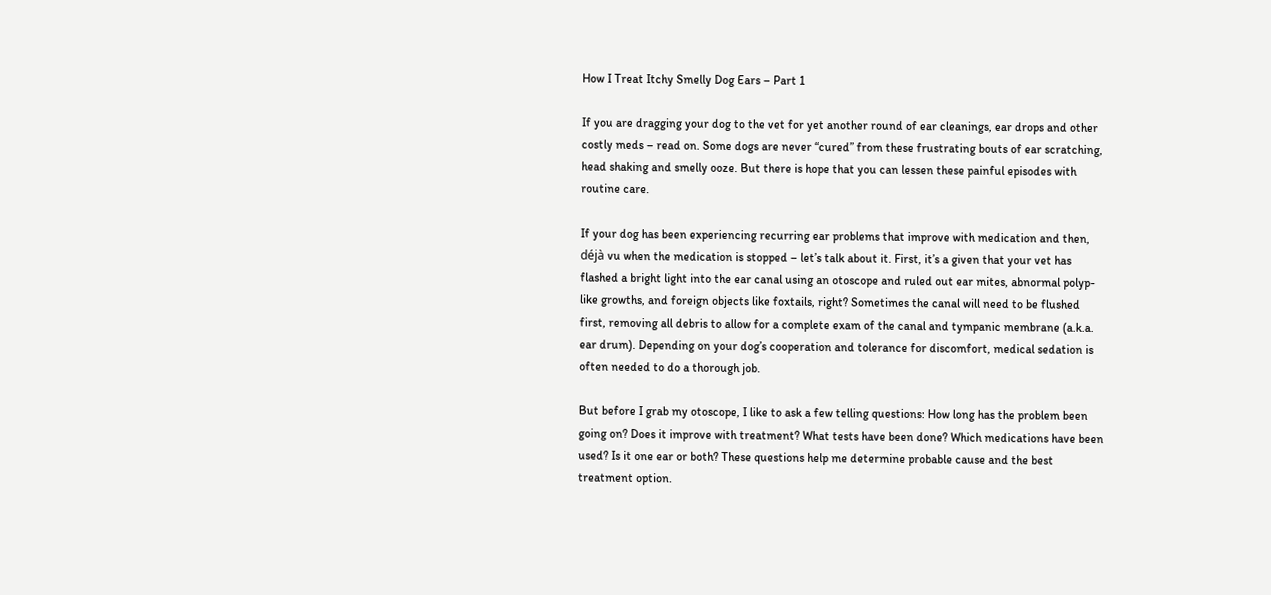How I Treat Itchy Smelly Dog Ears – Part 1

If you are dragging your dog to the vet for yet another round of ear cleanings, ear drops and other costly meds – read on. Some dogs are never “cured” from these frustrating bouts of ear scratching, head shaking and smelly ooze. But there is hope that you can lessen these painful episodes with routine care.

If your dog has been experiencing recurring ear problems that improve with medication and then, déjà vu when the medication is stopped – let’s talk about it. First, it’s a given that your vet has flashed a bright light into the ear canal using an otoscope and ruled out ear mites, abnormal polyp-like growths, and foreign objects like foxtails, right? Sometimes the canal will need to be flushed first, removing all debris to allow for a complete exam of the canal and tympanic membrane (a.k.a. ear drum). Depending on your dog’s cooperation and tolerance for discomfort, medical sedation is often needed to do a thorough job.

But before I grab my otoscope, I like to ask a few telling questions: How long has the problem been going on? Does it improve with treatment? What tests have been done? Which medications have been used? Is it one ear or both? These questions help me determine probable cause and the best treatment option.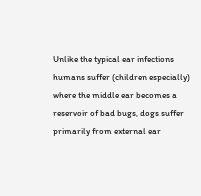Unlike the typical ear infections humans suffer (children especially) where the middle ear becomes a reservoir of bad bugs, dogs suffer primarily from external ear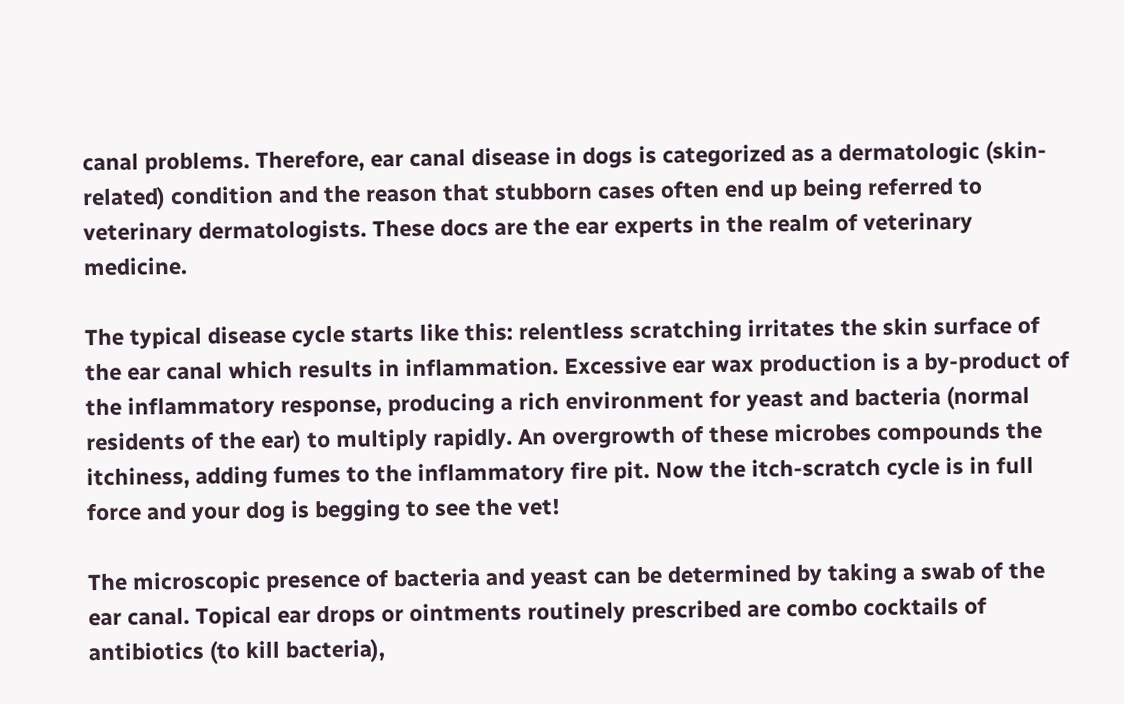canal problems. Therefore, ear canal disease in dogs is categorized as a dermatologic (skin-related) condition and the reason that stubborn cases often end up being referred to veterinary dermatologists. These docs are the ear experts in the realm of veterinary medicine.

The typical disease cycle starts like this: relentless scratching irritates the skin surface of the ear canal which results in inflammation. Excessive ear wax production is a by-product of the inflammatory response, producing a rich environment for yeast and bacteria (normal residents of the ear) to multiply rapidly. An overgrowth of these microbes compounds the itchiness, adding fumes to the inflammatory fire pit. Now the itch-scratch cycle is in full force and your dog is begging to see the vet!

The microscopic presence of bacteria and yeast can be determined by taking a swab of the ear canal. Topical ear drops or ointments routinely prescribed are combo cocktails of antibiotics (to kill bacteria),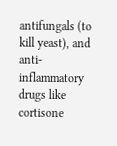antifungals (to kill yeast), and anti-inflammatory drugs like cortisone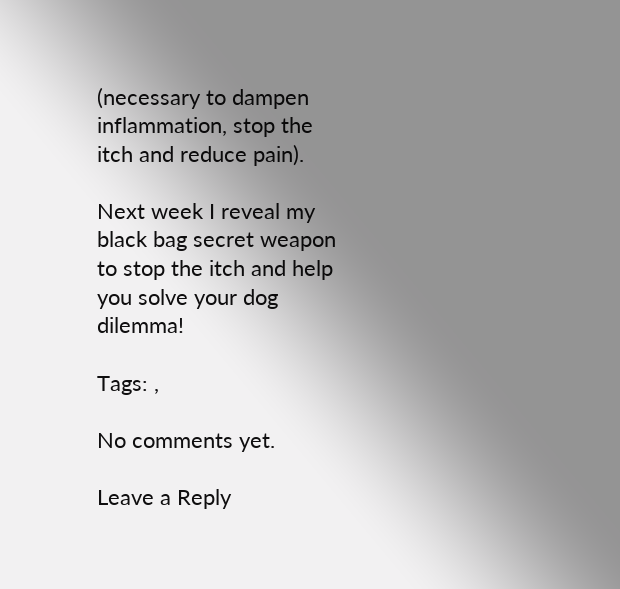(necessary to dampen inflammation, stop the itch and reduce pain).

Next week I reveal my black bag secret weapon to stop the itch and help you solve your dog dilemma!

Tags: ,

No comments yet.

Leave a Reply